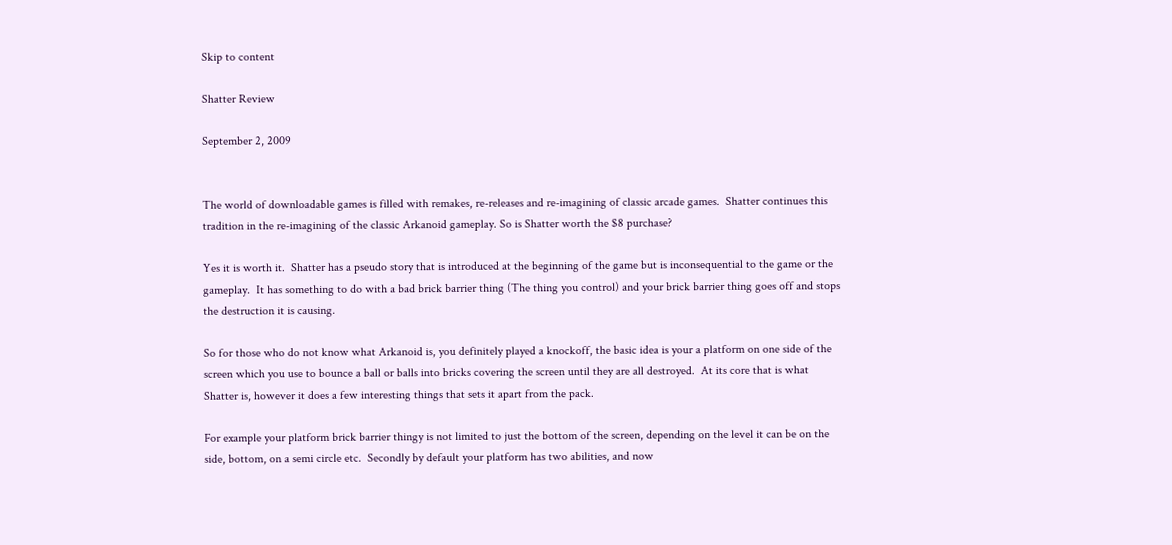Skip to content

Shatter Review

September 2, 2009


The world of downloadable games is filled with remakes, re-releases and re-imagining of classic arcade games.  Shatter continues this tradition in the re-imagining of the classic Arkanoid gameplay. So is Shatter worth the $8 purchase?

Yes it is worth it.  Shatter has a pseudo story that is introduced at the beginning of the game but is inconsequential to the game or the gameplay.  It has something to do with a bad brick barrier thing (The thing you control) and your brick barrier thing goes off and stops the destruction it is causing.

So for those who do not know what Arkanoid is, you definitely played a knockoff, the basic idea is your a platform on one side of the screen which you use to bounce a ball or balls into bricks covering the screen until they are all destroyed.  At its core that is what Shatter is, however it does a few interesting things that sets it apart from the pack.

For example your platform brick barrier thingy is not limited to just the bottom of the screen, depending on the level it can be on the side, bottom, on a semi circle etc.  Secondly by default your platform has two abilities, and now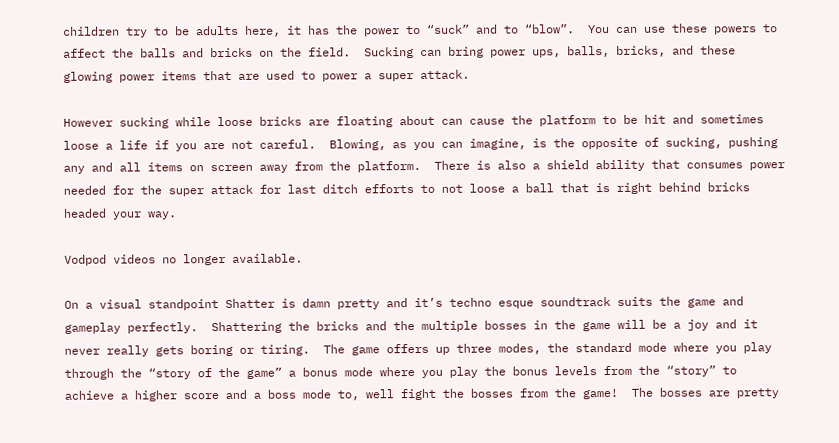children try to be adults here, it has the power to “suck” and to “blow”.  You can use these powers to affect the balls and bricks on the field.  Sucking can bring power ups, balls, bricks, and these glowing power items that are used to power a super attack.

However sucking while loose bricks are floating about can cause the platform to be hit and sometimes loose a life if you are not careful.  Blowing, as you can imagine, is the opposite of sucking, pushing any and all items on screen away from the platform.  There is also a shield ability that consumes power needed for the super attack for last ditch efforts to not loose a ball that is right behind bricks headed your way.

Vodpod videos no longer available.

On a visual standpoint Shatter is damn pretty and it’s techno esque soundtrack suits the game and gameplay perfectly.  Shattering the bricks and the multiple bosses in the game will be a joy and it never really gets boring or tiring.  The game offers up three modes, the standard mode where you play through the “story of the game” a bonus mode where you play the bonus levels from the “story” to achieve a higher score and a boss mode to, well fight the bosses from the game!  The bosses are pretty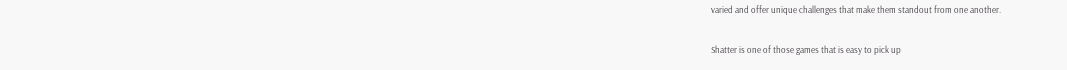varied and offer unique challenges that make them standout from one another.

Shatter is one of those games that is easy to pick up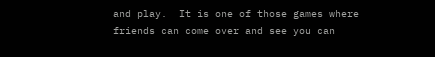and play.  It is one of those games where friends can come over and see you can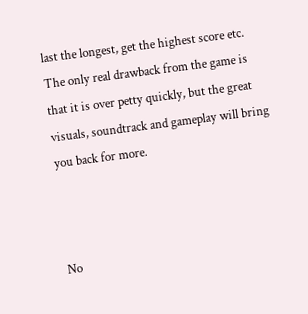last the longest, get the highest score etc.  The only real drawback from the game is that it is over petty quickly, but the great visuals, soundtrack and gameplay will bring you back for more.



No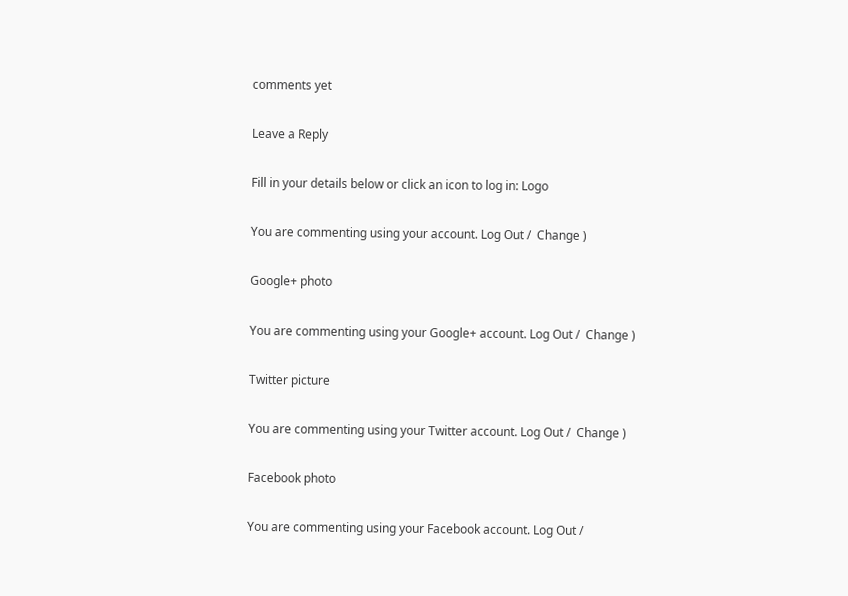comments yet

Leave a Reply

Fill in your details below or click an icon to log in: Logo

You are commenting using your account. Log Out /  Change )

Google+ photo

You are commenting using your Google+ account. Log Out /  Change )

Twitter picture

You are commenting using your Twitter account. Log Out /  Change )

Facebook photo

You are commenting using your Facebook account. Log Out /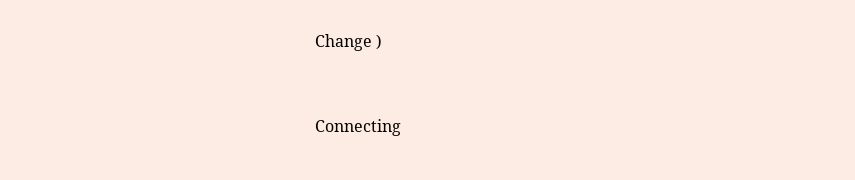Change )


Connecting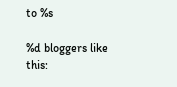to %s

%d bloggers like this: